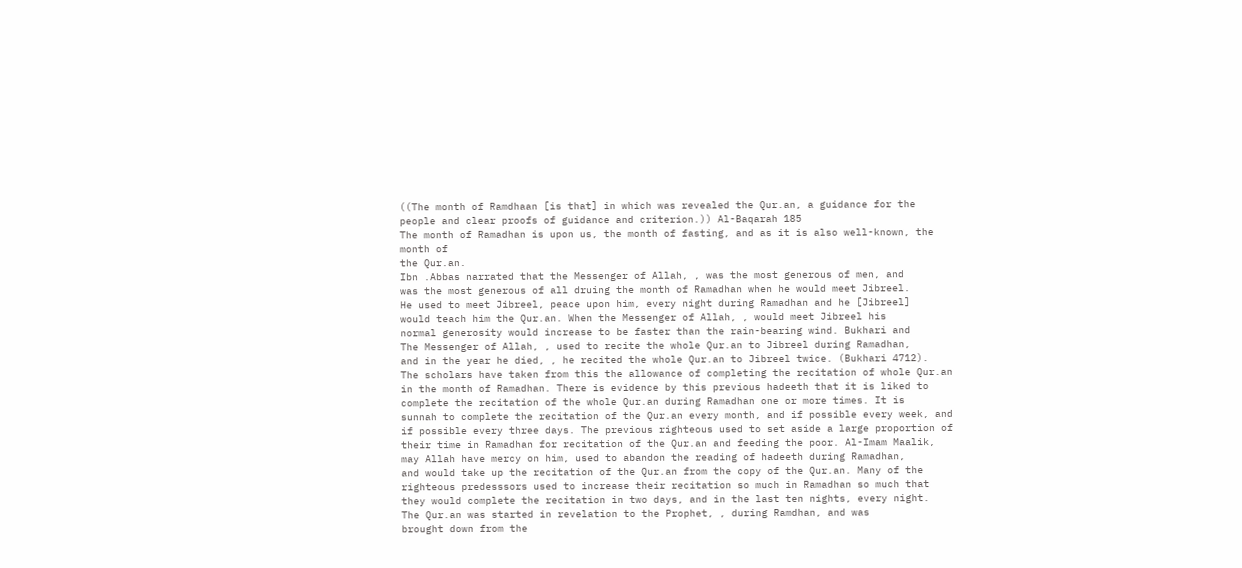((The month of Ramdhaan [is that] in which was revealed the Qur.an, a guidance for the
people and clear proofs of guidance and criterion.)) Al-Baqarah 185
The month of Ramadhan is upon us, the month of fasting, and as it is also well-known, the
month of
the Qur.an.
Ibn .Abbas narrated that the Messenger of Allah, , was the most generous of men, and
was the most generous of all druing the month of Ramadhan when he would meet Jibreel.
He used to meet Jibreel, peace upon him, every night during Ramadhan and he [Jibreel]
would teach him the Qur.an. When the Messenger of Allah, , would meet Jibreel his
normal generosity would increase to be faster than the rain-bearing wind. Bukhari and
The Messenger of Allah, , used to recite the whole Qur.an to Jibreel during Ramadhan,
and in the year he died, , he recited the whole Qur.an to Jibreel twice. (Bukhari 4712).
The scholars have taken from this the allowance of completing the recitation of whole Qur.an
in the month of Ramadhan. There is evidence by this previous hadeeth that it is liked to
complete the recitation of the whole Qur.an during Ramadhan one or more times. It is
sunnah to complete the recitation of the Qur.an every month, and if possible every week, and
if possible every three days. The previous righteous used to set aside a large proportion of
their time in Ramadhan for recitation of the Qur.an and feeding the poor. Al-Imam Maalik,
may Allah have mercy on him, used to abandon the reading of hadeeth during Ramadhan,
and would take up the recitation of the Qur.an from the copy of the Qur.an. Many of the
righteous predesssors used to increase their recitation so much in Ramadhan so much that
they would complete the recitation in two days, and in the last ten nights, every night.
The Qur.an was started in revelation to the Prophet, , during Ramdhan, and was
brought down from the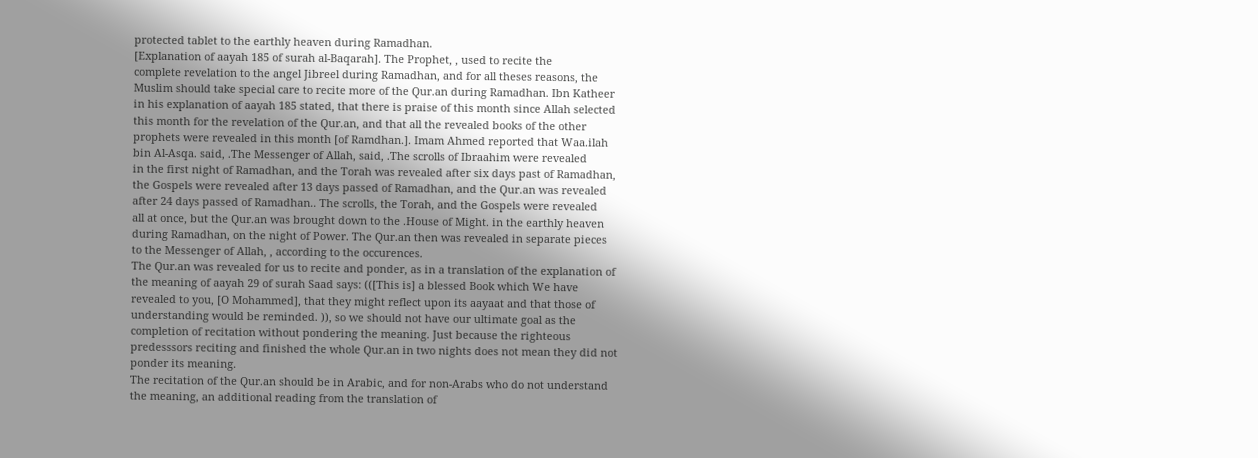protected tablet to the earthly heaven during Ramadhan.
[Explanation of aayah 185 of surah al-Baqarah]. The Prophet, , used to recite the
complete revelation to the angel Jibreel during Ramadhan, and for all theses reasons, the
Muslim should take special care to recite more of the Qur.an during Ramadhan. Ibn Katheer
in his explanation of aayah 185 stated, that there is praise of this month since Allah selected
this month for the revelation of the Qur.an, and that all the revealed books of the other
prophets were revealed in this month [of Ramdhan.]. Imam Ahmed reported that Waa.ilah
bin Al-Asqa. said, .The Messenger of Allah, said, .The scrolls of Ibraahim were revealed
in the first night of Ramadhan, and the Torah was revealed after six days past of Ramadhan,
the Gospels were revealed after 13 days passed of Ramadhan, and the Qur.an was revealed
after 24 days passed of Ramadhan.. The scrolls, the Torah, and the Gospels were revealed
all at once, but the Qur.an was brought down to the .House of Might. in the earthly heaven
during Ramadhan, on the night of Power. The Qur.an then was revealed in separate pieces
to the Messenger of Allah, , according to the occurences.
The Qur.an was revealed for us to recite and ponder, as in a translation of the explanation of
the meaning of aayah 29 of surah Saad says: (([This is] a blessed Book which We have
revealed to you, [O Mohammed], that they might reflect upon its aayaat and that those of
understanding would be reminded. )), so we should not have our ultimate goal as the
completion of recitation without pondering the meaning. Just because the righteous
predesssors reciting and finished the whole Qur.an in two nights does not mean they did not
ponder its meaning.
The recitation of the Qur.an should be in Arabic, and for non-Arabs who do not understand
the meaning, an additional reading from the translation of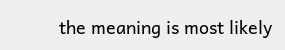the meaning is most likely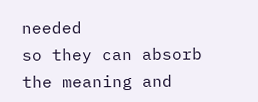needed
so they can absorb the meaning and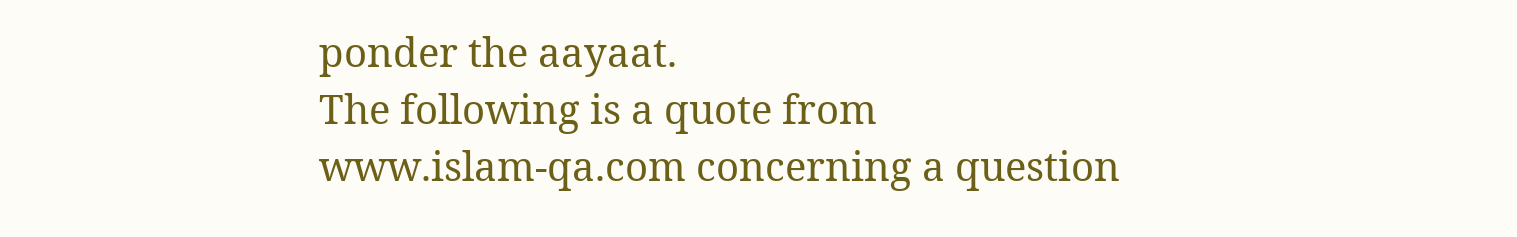ponder the aayaat.
The following is a quote from
www.islam-qa.com concerning a question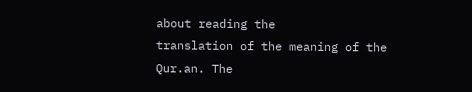about reading the
translation of the meaning of the Qur.an. The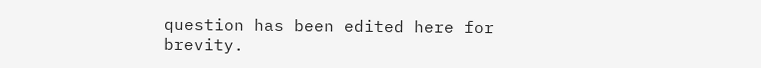question has been edited here for brevity.